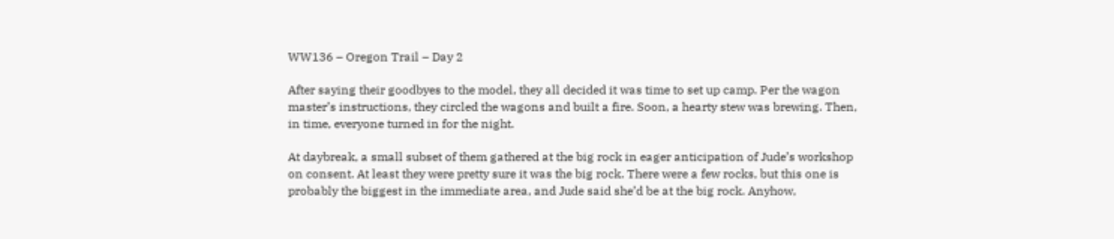WW136 – Oregon Trail – Day 2

After saying their goodbyes to the model, they all decided it was time to set up camp. Per the wagon master’s instructions, they circled the wagons and built a fire. Soon, a hearty stew was brewing. Then, in time, everyone turned in for the night.

At daybreak, a small subset of them gathered at the big rock in eager anticipation of Jude’s workshop on consent. At least they were pretty sure it was the big rock. There were a few rocks, but this one is probably the biggest in the immediate area, and Jude said she’d be at the big rock. Anyhow,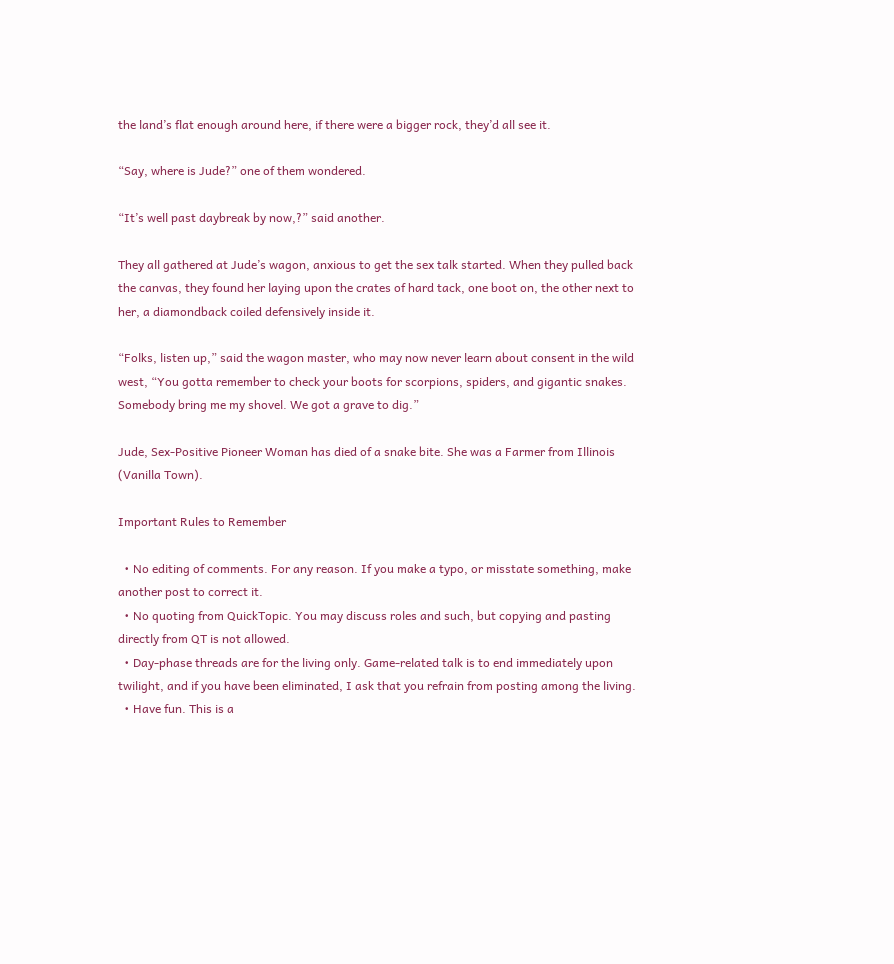the land’s flat enough around here, if there were a bigger rock, they’d all see it.

“Say, where is Jude?” one of them wondered.

“It’s well past daybreak by now,?” said another.

They all gathered at Jude’s wagon, anxious to get the sex talk started. When they pulled back the canvas, they found her laying upon the crates of hard tack, one boot on, the other next to her, a diamondback coiled defensively inside it.

“Folks, listen up,” said the wagon master, who may now never learn about consent in the wild west, “You gotta remember to check your boots for scorpions, spiders, and gigantic snakes. Somebody bring me my shovel. We got a grave to dig.”

Jude, Sex-Positive Pioneer Woman has died of a snake bite. She was a Farmer from Illinois (Vanilla Town).

Important Rules to Remember

  • No editing of comments. For any reason. If you make a typo, or misstate something, make another post to correct it.
  • No quoting from QuickTopic. You may discuss roles and such, but copying and pasting directly from QT is not allowed.
  • Day-phase threads are for the living only. Game-related talk is to end immediately upon twilight, and if you have been eliminated, I ask that you refrain from posting among the living.
  • Have fun. This is a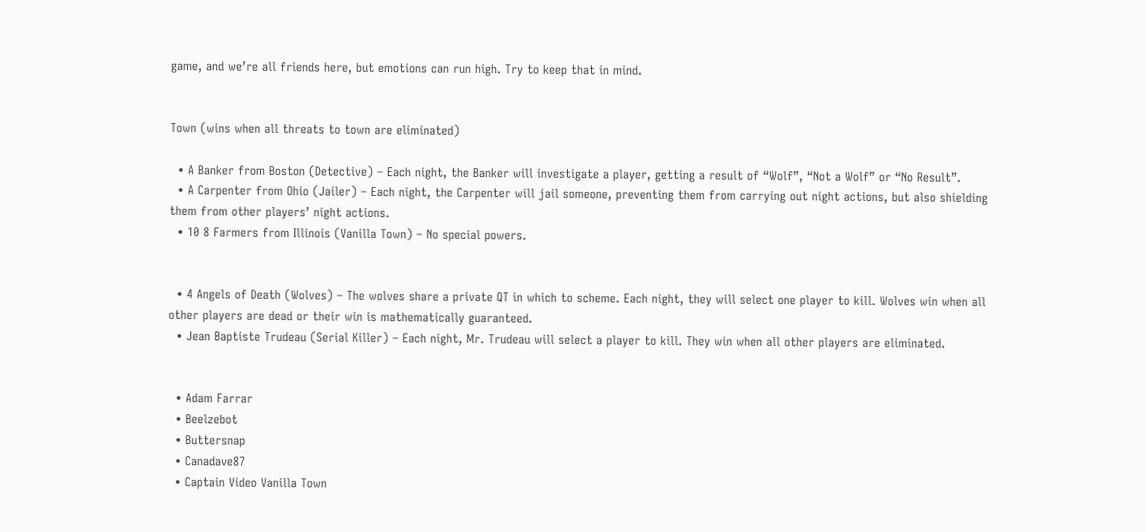game, and we’re all friends here, but emotions can run high. Try to keep that in mind.


Town (wins when all threats to town are eliminated)

  • A Banker from Boston (Detective) – Each night, the Banker will investigate a player, getting a result of “Wolf”, “Not a Wolf” or “No Result”.
  • A Carpenter from Ohio (Jailer) – Each night, the Carpenter will jail someone, preventing them from carrying out night actions, but also shielding them from other players’ night actions.
  • 10 8 Farmers from Illinois (Vanilla Town) – No special powers.


  • 4 Angels of Death (Wolves) – The wolves share a private QT in which to scheme. Each night, they will select one player to kill. Wolves win when all other players are dead or their win is mathematically guaranteed.
  • Jean Baptiste Trudeau (Serial Killer) – Each night, Mr. Trudeau will select a player to kill. They win when all other players are eliminated.


  • Adam Farrar
  • Beelzebot
  • Buttersnap
  • Canadave87
  • Captain Video Vanilla Town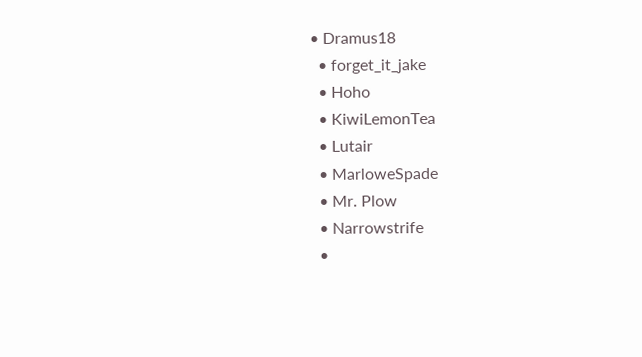• Dramus18
  • forget_it_jake
  • Hoho
  • KiwiLemonTea
  • Lutair
  • MarloweSpade
  • Mr. Plow
  • Narrowstrife
  •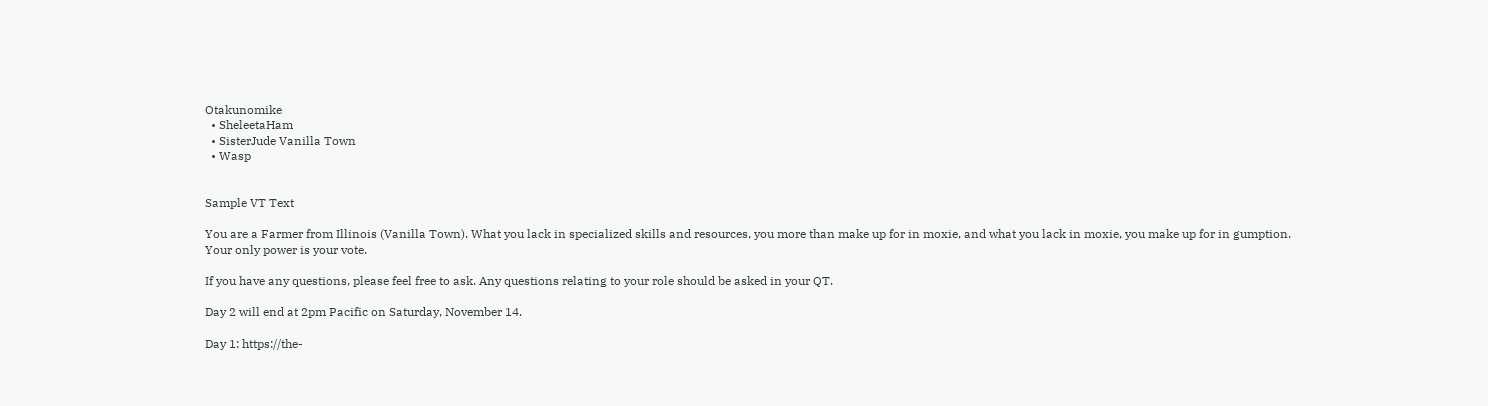Otakunomike
  • SheleetaHam
  • SisterJude Vanilla Town
  • Wasp


Sample VT Text

You are a Farmer from Illinois (Vanilla Town). What you lack in specialized skills and resources, you more than make up for in moxie, and what you lack in moxie, you make up for in gumption. Your only power is your vote.

If you have any questions, please feel free to ask. Any questions relating to your role should be asked in your QT.

Day 2 will end at 2pm Pacific on Saturday, November 14.

Day 1: https://the-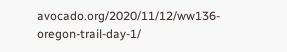avocado.org/2020/11/12/ww136-oregon-trail-day-1/